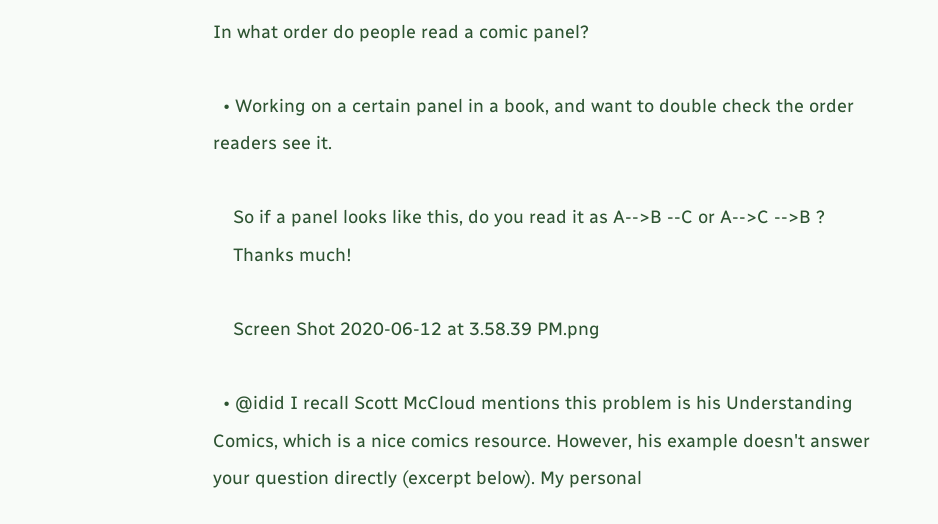In what order do people read a comic panel?

  • Working on a certain panel in a book, and want to double check the order readers see it.

    So if a panel looks like this, do you read it as A-->B --C or A-->C -->B ?
    Thanks much!

    Screen Shot 2020-06-12 at 3.58.39 PM.png

  • @idid I recall Scott McCloud mentions this problem is his Understanding Comics, which is a nice comics resource. However, his example doesn't answer your question directly (excerpt below). My personal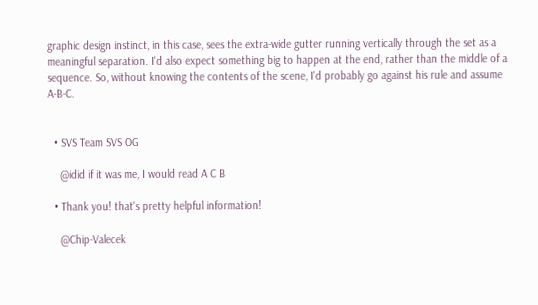graphic design instinct, in this case, sees the extra-wide gutter running vertically through the set as a meaningful separation. I'd also expect something big to happen at the end, rather than the middle of a sequence. So, without knowing the contents of the scene, I'd probably go against his rule and assume A-B-C.


  • SVS Team SVS OG

    @idid if it was me, I would read A C B

  • Thank you! that's pretty helpful information!

    @Chip-Valecek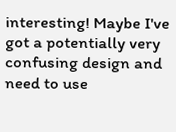interesting! Maybe I've got a potentially very confusing design and need to use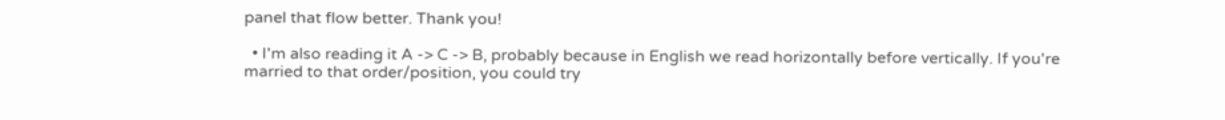panel that flow better. Thank you!

  • I'm also reading it A -> C -> B, probably because in English we read horizontally before vertically. If you're married to that order/position, you could try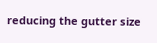reducing the gutter size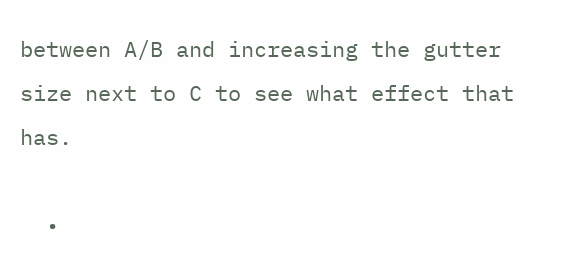between A/B and increasing the gutter size next to C to see what effect that has.

  •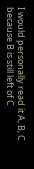I would personally read it A, B, C because B is still left of C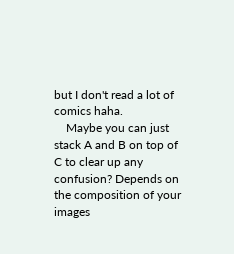but I don't read a lot of comics haha.
    Maybe you can just stack A and B on top of C to clear up any confusion? Depends on the composition of your images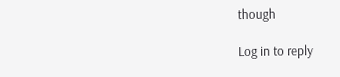though

Log in to reply